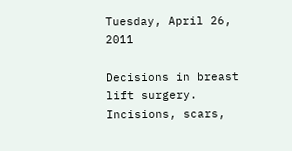Tuesday, April 26, 2011

Decisions in breast lift surgery. Incisions, scars,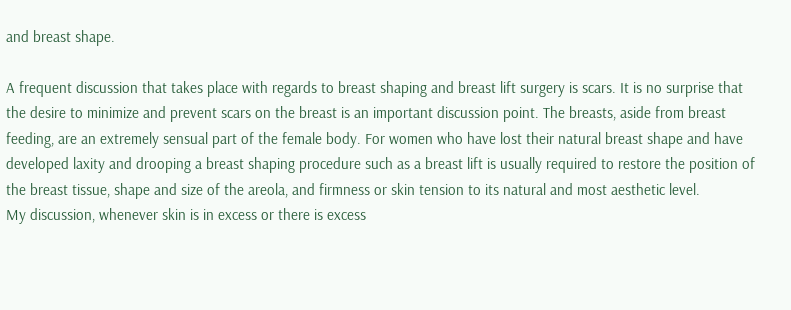and breast shape.

A frequent discussion that takes place with regards to breast shaping and breast lift surgery is scars. It is no surprise that the desire to minimize and prevent scars on the breast is an important discussion point. The breasts, aside from breast feeding, are an extremely sensual part of the female body. For women who have lost their natural breast shape and have developed laxity and drooping a breast shaping procedure such as a breast lift is usually required to restore the position of the breast tissue, shape and size of the areola, and firmness or skin tension to its natural and most aesthetic level.
My discussion, whenever skin is in excess or there is excess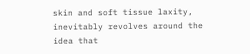skin and soft tissue laxity, inevitably revolves around the idea that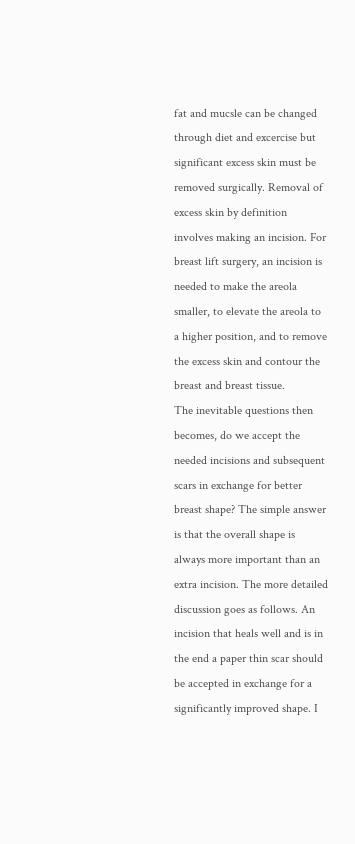fat and mucsle can be changed through diet and excercise but significant excess skin must be removed surgically. Removal of excess skin by definition involves making an incision. For breast lift surgery, an incision is needed to make the areola smaller, to elevate the areola to a higher position, and to remove the excess skin and contour the breast and breast tissue.
The inevitable questions then becomes, do we accept the needed incisions and subsequent scars in exchange for better breast shape? The simple answer is that the overall shape is always more important than an extra incision. The more detailed discussion goes as follows. An incision that heals well and is in the end a paper thin scar should be accepted in exchange for a significantly improved shape. I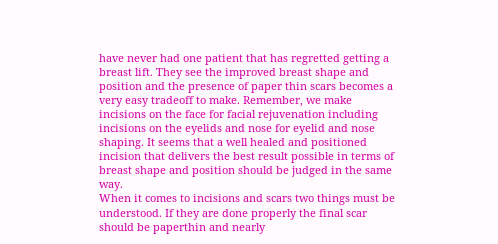have never had one patient that has regretted getting a breast lift. They see the improved breast shape and position and the presence of paper thin scars becomes a very easy tradeoff to make. Remember, we make incisions on the face for facial rejuvenation including incisions on the eyelids and nose for eyelid and nose shaping. It seems that a well healed and positioned incision that delivers the best result possible in terms of breast shape and position should be judged in the same way.
When it comes to incisions and scars two things must be understood. If they are done properly the final scar should be paperthin and nearly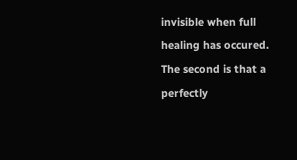invisible when full healing has occured. The second is that a perfectly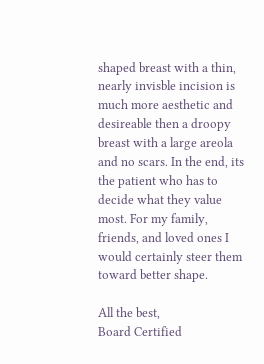shaped breast with a thin, nearly invisble incision is much more aesthetic and desireable then a droopy breast with a large areola and no scars. In the end, its the patient who has to decide what they value most. For my family, friends, and loved ones I would certainly steer them toward better shape.

All the best,
Board Certified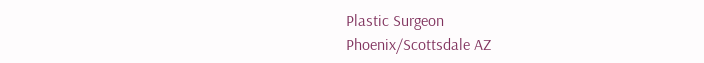Plastic Surgeon
Phoenix/Scottsdale AZ